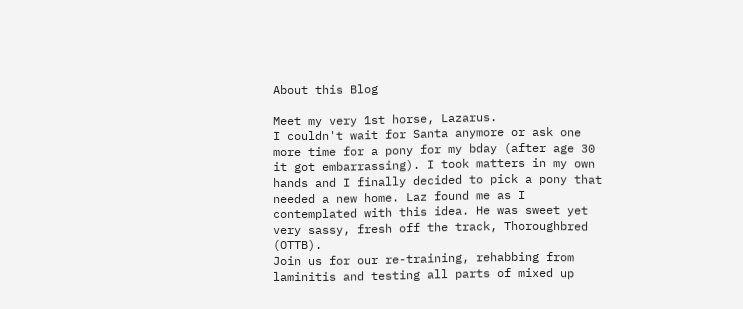About this Blog

Meet my very 1st horse, Lazarus.
I couldn't wait for Santa anymore or ask one more time for a pony for my bday (after age 30 it got embarrassing). I took matters in my own hands and I finally decided to pick a pony that needed a new home. Laz found me as I contemplated with this idea. He was sweet yet very sassy, fresh off the track, Thoroughbred (OTTB).
Join us for our re-training, rehabbing from laminitis and testing all parts of mixed up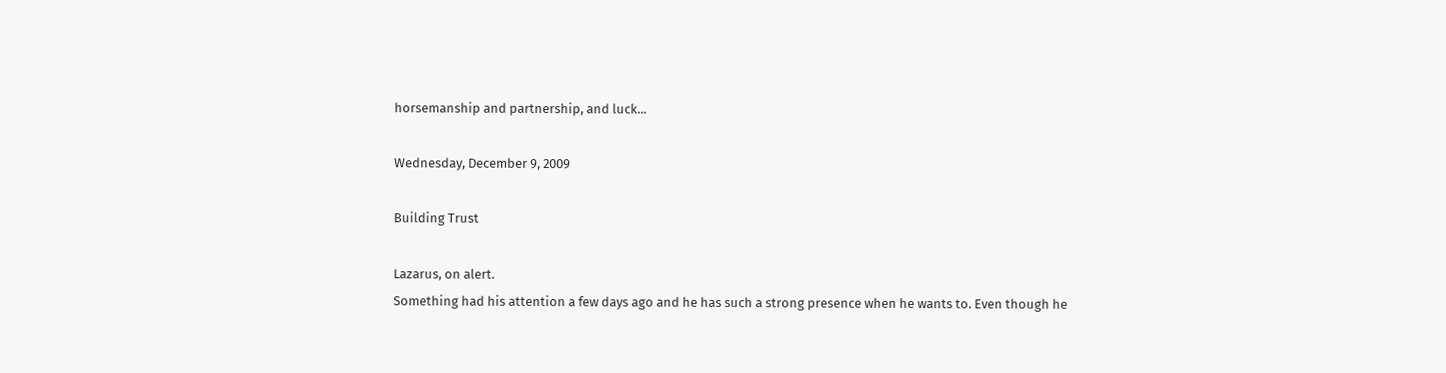horsemanship and partnership, and luck...

Wednesday, December 9, 2009

Building Trust

Lazarus, on alert.
Something had his attention a few days ago and he has such a strong presence when he wants to. Even though he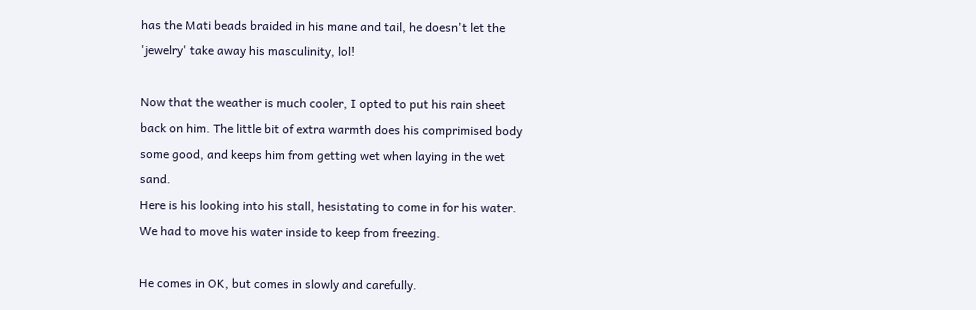has the Mati beads braided in his mane and tail, he doesn't let the 'jewelry' take away his masculinity, lol!

Now that the weather is much cooler, I opted to put his rain sheet back on him. The little bit of extra warmth does his comprimised body some good, and keeps him from getting wet when laying in the wet sand.
Here is his looking into his stall, hesistating to come in for his water. We had to move his water inside to keep from freezing.

He comes in OK, but comes in slowly and carefully.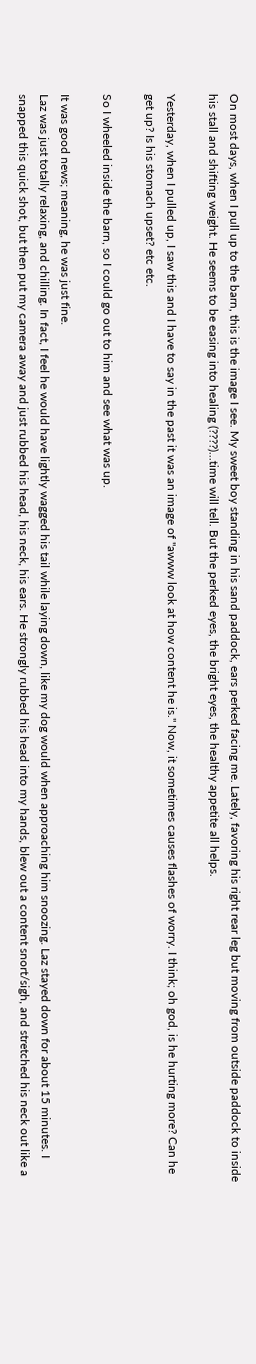On most days, when I pull up to the barn, this is the image I see. My sweet boy standing in his sand paddock, ears perked facing me. Lately, favoring his right rear leg but moving from outside paddock to inside his stall and shifting weight. He seems to be easing into healing (????)...time will tell. But the perked eyes, the bright eyes, the healthy appetite all helps.

Yesterday, when I pulled up, I saw this and I have to say in the past it was an image of "awww look at how content he is." Now, it sometimes causes flashes of worry. I think; oh god, is he hurting more? Can he get up? Is his stomach upset? etc etc.

So I wheeled inside the barn, so I could go out to him and see what was up.

It was good news; meaning, he was just fine.
Laz was just totally relaxing, and chilling. In fact, I feel he would have lightly wagged his tail while laying down, like my dog would when approaching him snoozing. Laz stayed down for about 15 minutes. I snapped this quick shot, but then put my camera away and just rubbed his head, his neck, his ears. He strongly rubbed his head into my hands, blew out a content snort/sigh, and stretched his neck out like a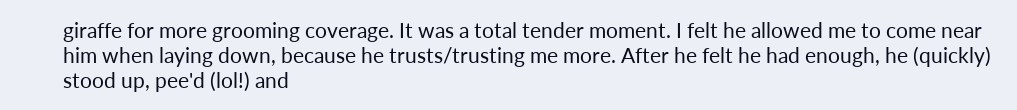giraffe for more grooming coverage. It was a total tender moment. I felt he allowed me to come near him when laying down, because he trusts/trusting me more. After he felt he had enough, he (quickly) stood up, pee'd (lol!) and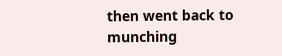then went back to munching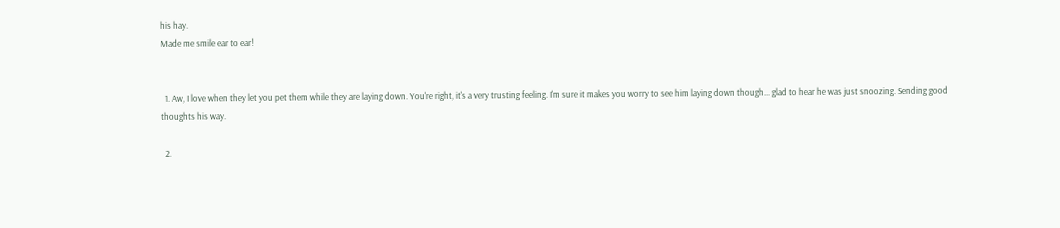his hay.
Made me smile ear to ear!


  1. Aw, I love when they let you pet them while they are laying down. You're right, it's a very trusting feeling. I'm sure it makes you worry to see him laying down though... glad to hear he was just snoozing. Sending good thoughts his way.

  2.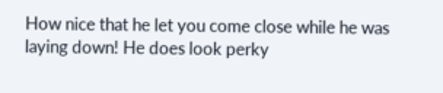How nice that he let you come close while he was laying down! He does look perky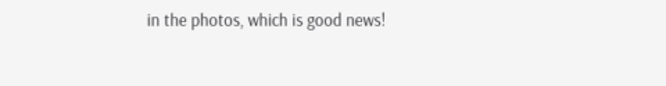in the photos, which is good news!